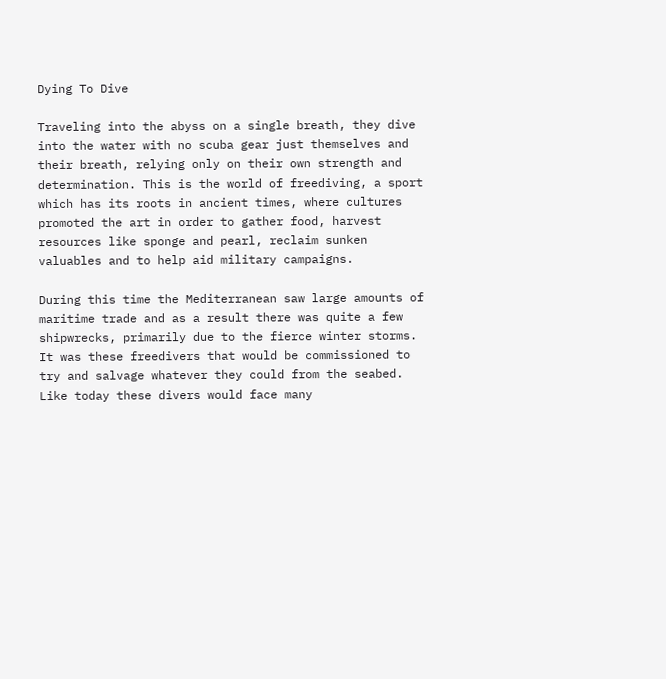Dying To Dive

Traveling into the abyss on a single breath, they dive into the water with no scuba gear just themselves and their breath, relying only on their own strength and determination. This is the world of freediving, a sport which has its roots in ancient times, where cultures promoted the art in order to gather food, harvest resources like sponge and pearl, reclaim sunken valuables and to help aid military campaigns.

During this time the Mediterranean saw large amounts of maritime trade and as a result there was quite a few shipwrecks, primarily due to the fierce winter storms. It was these freedivers that would be commissioned to try and salvage whatever they could from the seabed. Like today these divers would face many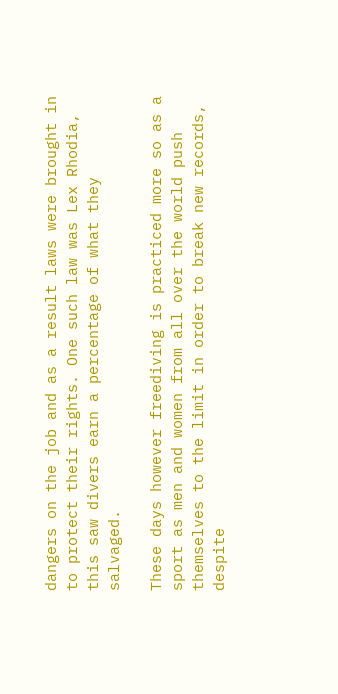dangers on the job and as a result laws were brought in to protect their rights. One such law was Lex Rhodia, this saw divers earn a percentage of what they salvaged.

These days however freediving is practiced more so as a sport as men and women from all over the world push themselves to the limit in order to break new records, despite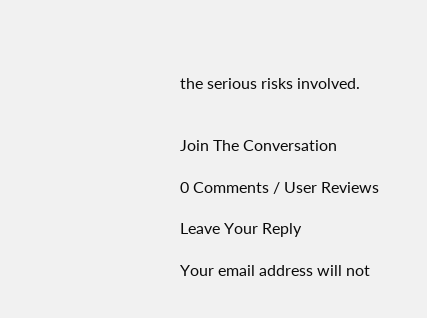the serious risks involved.


Join The Conversation

0 Comments / User Reviews

Leave Your Reply

Your email address will not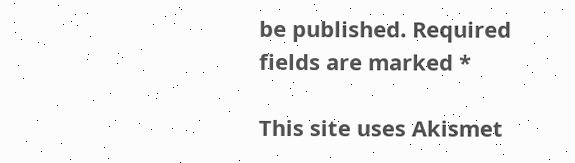be published. Required fields are marked *

This site uses Akismet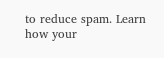to reduce spam. Learn how your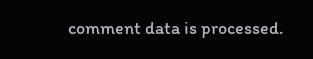comment data is processed.